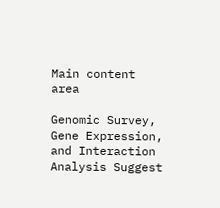Main content area

Genomic Survey, Gene Expression, and Interaction Analysis Suggest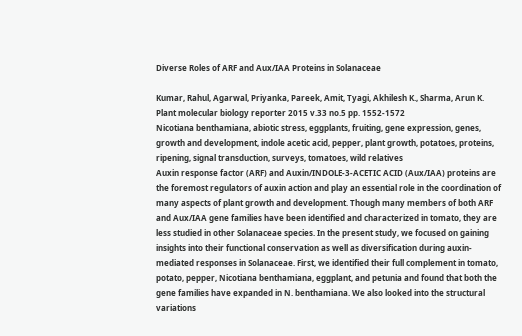Diverse Roles of ARF and Aux/IAA Proteins in Solanaceae

Kumar, Rahul, Agarwal, Priyanka, Pareek, Amit, Tyagi, Akhilesh K., Sharma, Arun K.
Plant molecular biology reporter 2015 v.33 no.5 pp. 1552-1572
Nicotiana benthamiana, abiotic stress, eggplants, fruiting, gene expression, genes, growth and development, indole acetic acid, pepper, plant growth, potatoes, proteins, ripening, signal transduction, surveys, tomatoes, wild relatives
Auxin response factor (ARF) and Auxin/INDOLE-3-ACETIC ACID (Aux/IAA) proteins are the foremost regulators of auxin action and play an essential role in the coordination of many aspects of plant growth and development. Though many members of both ARF and Aux/IAA gene families have been identified and characterized in tomato, they are less studied in other Solanaceae species. In the present study, we focused on gaining insights into their functional conservation as well as diversification during auxin-mediated responses in Solanaceae. First, we identified their full complement in tomato, potato, pepper, Nicotiana benthamiana, eggplant, and petunia and found that both the gene families have expanded in N. benthamiana. We also looked into the structural variations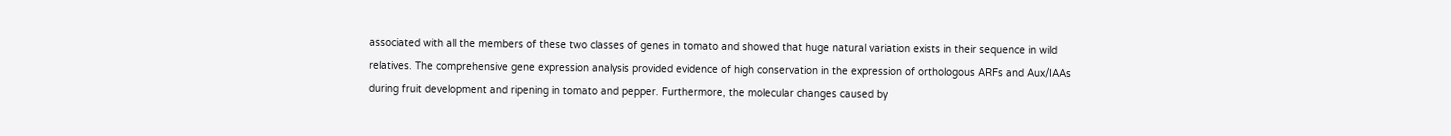associated with all the members of these two classes of genes in tomato and showed that huge natural variation exists in their sequence in wild relatives. The comprehensive gene expression analysis provided evidence of high conservation in the expression of orthologous ARFs and Aux/IAAs during fruit development and ripening in tomato and pepper. Furthermore, the molecular changes caused by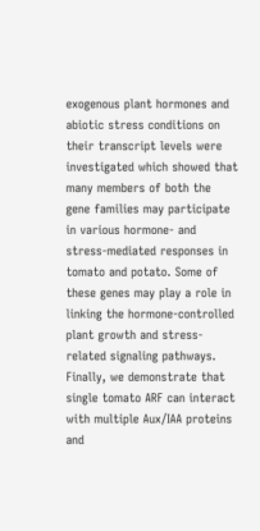exogenous plant hormones and abiotic stress conditions on their transcript levels were investigated which showed that many members of both the gene families may participate in various hormone- and stress-mediated responses in tomato and potato. Some of these genes may play a role in linking the hormone-controlled plant growth and stress-related signaling pathways. Finally, we demonstrate that single tomato ARF can interact with multiple Aux/IAA proteins and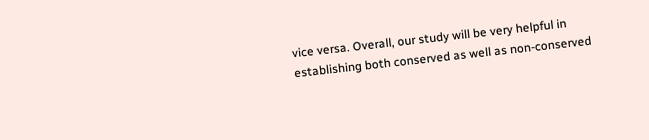vice versa. Overall, our study will be very helpful in establishing both conserved as well as non-conserved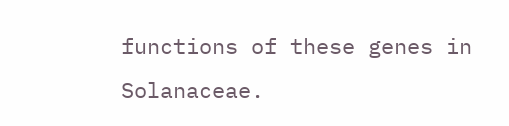functions of these genes in Solanaceae.